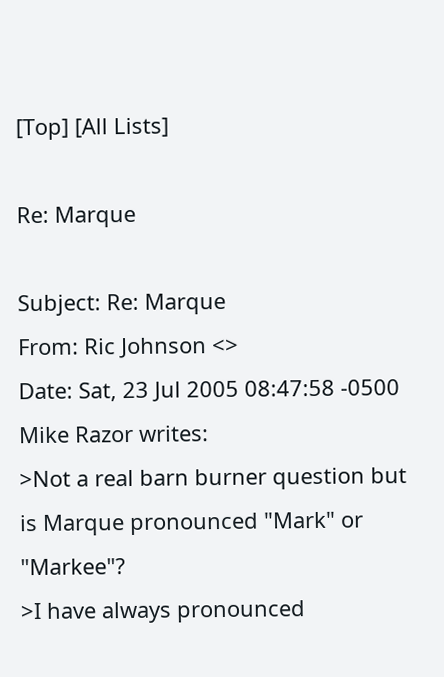[Top] [All Lists]

Re: Marque

Subject: Re: Marque
From: Ric Johnson <>
Date: Sat, 23 Jul 2005 08:47:58 -0500
Mike Razor writes:
>Not a real barn burner question but is Marque pronounced "Mark" or "Markee"?
>I have always pronounced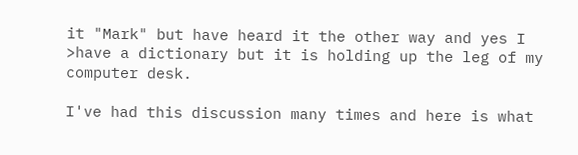it "Mark" but have heard it the other way and yes I
>have a dictionary but it is holding up the leg of my computer desk.

I've had this discussion many times and here is what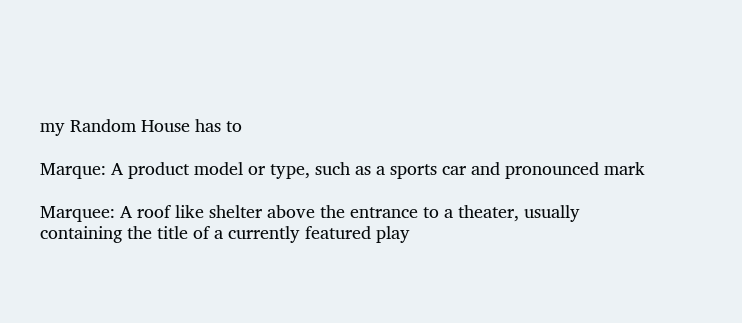my Random House has to

Marque: A product model or type, such as a sports car and pronounced mark

Marquee: A roof like shelter above the entrance to a theater, usually
containing the title of a currently featured play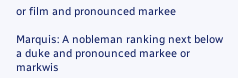or film and pronounced markee

Marquis: A nobleman ranking next below a duke and pronounced markee or markwis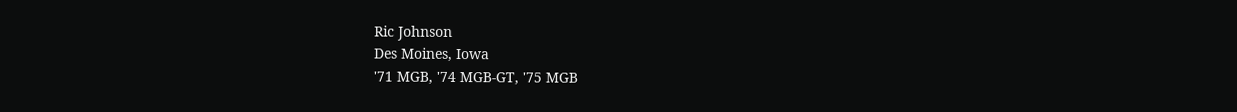Ric Johnson
Des Moines, Iowa
'71 MGB, '74 MGB-GT, '75 MGB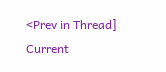<Prev in Thread] Current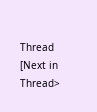Thread [Next in Thread>